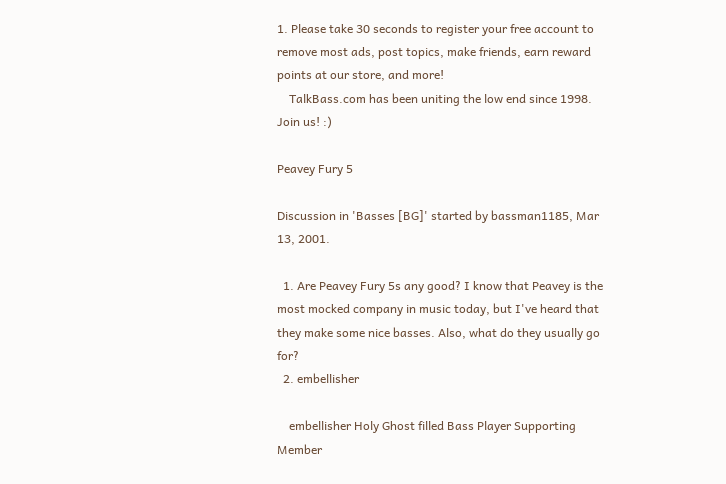1. Please take 30 seconds to register your free account to remove most ads, post topics, make friends, earn reward points at our store, and more!
    TalkBass.com has been uniting the low end since 1998.  Join us! :)

Peavey Fury 5

Discussion in 'Basses [BG]' started by bassman1185, Mar 13, 2001.

  1. Are Peavey Fury 5s any good? I know that Peavey is the most mocked company in music today, but I've heard that they make some nice basses. Also, what do they usually go for?
  2. embellisher

    embellisher Holy Ghost filled Bass Player Supporting Member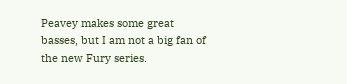Peavey makes some great basses, but I am not a big fan of the new Fury series.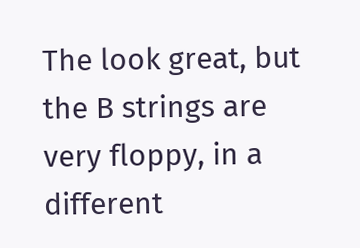The look great, but the B strings are very floppy, in a different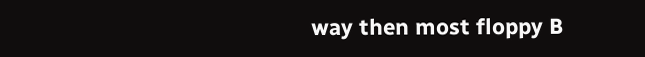way then most floppy B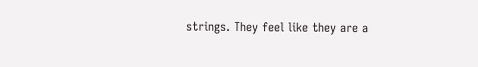strings. They feel like they are a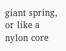giant spring, or like a nylon core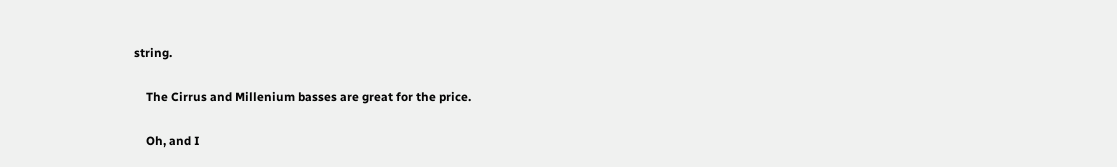string.

    The Cirrus and Millenium basses are great for the price.

    Oh, and I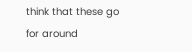think that these go for around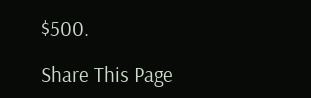$500.

Share This Page